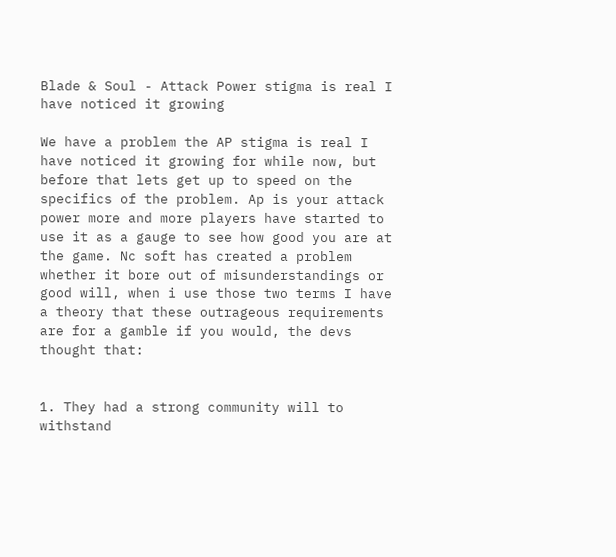Blade & Soul - Attack Power stigma is real I have noticed it growing

We have a problem the AP stigma is real I have noticed it growing for while now, but before that lets get up to speed on the specifics of the problem. Ap is your attack power more and more players have started to use it as a gauge to see how good you are at the game. Nc soft has created a problem whether it bore out of misunderstandings or good will, when i use those two terms I have a theory that these outrageous requirements are for a gamble if you would, the devs thought that:


1. They had a strong community will to withstand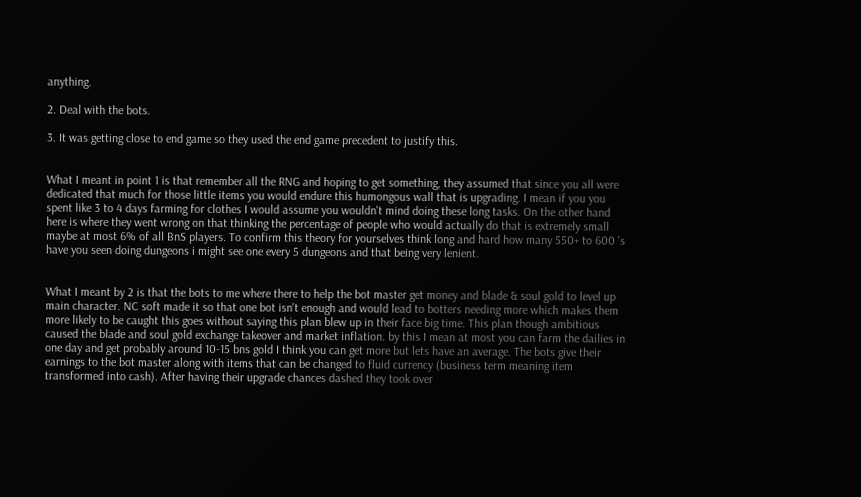anything.

2. Deal with the bots.

3. It was getting close to end game so they used the end game precedent to justify this.


What I meant in point 1 is that remember all the RNG and hoping to get something, they assumed that since you all were dedicated that much for those little items you would endure this humongous wall that is upgrading. I mean if you you spent like 3 to 4 days farming for clothes I would assume you wouldn't mind doing these long tasks. On the other hand here is where they went wrong on that thinking the percentage of people who would actually do that is extremely small maybe at most 6% of all BnS players. To confirm this theory for yourselves think long and hard how many 550+ to 600 's have you seen doing dungeons i might see one every 5 dungeons and that being very lenient.


What I meant by 2 is that the bots to me where there to help the bot master get money and blade & soul gold to level up main character. NC soft made it so that one bot isn't enough and would lead to botters needing more which makes them more likely to be caught this goes without saying this plan blew up in their face big time. This plan though ambitious caused the blade and soul gold exchange takeover and market inflation. by this I mean at most you can farm the dailies in one day and get probably around 10-15 bns gold I think you can get more but lets have an average. The bots give their earnings to the bot master along with items that can be changed to fluid currency (business term meaning item transformed into cash). After having their upgrade chances dashed they took over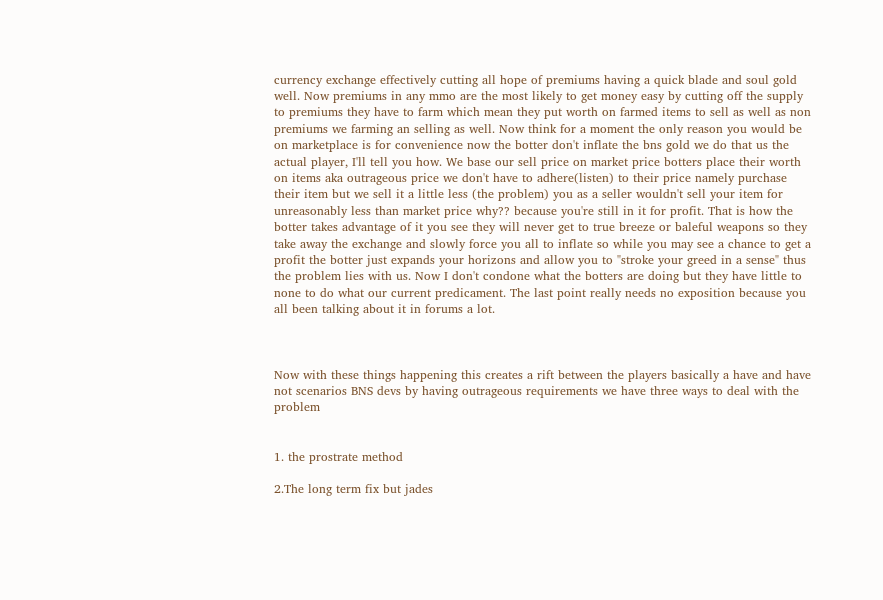currency exchange effectively cutting all hope of premiums having a quick blade and soul gold well. Now premiums in any mmo are the most likely to get money easy by cutting off the supply to premiums they have to farm which mean they put worth on farmed items to sell as well as non premiums we farming an selling as well. Now think for a moment the only reason you would be on marketplace is for convenience now the botter don't inflate the bns gold we do that us the actual player, I'll tell you how. We base our sell price on market price botters place their worth on items aka outrageous price we don't have to adhere(listen) to their price namely purchase their item but we sell it a little less (the problem) you as a seller wouldn't sell your item for unreasonably less than market price why?? because you're still in it for profit. That is how the botter takes advantage of it you see they will never get to true breeze or baleful weapons so they take away the exchange and slowly force you all to inflate so while you may see a chance to get a profit the botter just expands your horizons and allow you to "stroke your greed in a sense" thus the problem lies with us. Now I don't condone what the botters are doing but they have little to none to do what our current predicament. The last point really needs no exposition because you all been talking about it in forums a lot.



Now with these things happening this creates a rift between the players basically a have and have not scenarios BNS devs by having outrageous requirements we have three ways to deal with the problem


1. the prostrate method

2.The long term fix but jades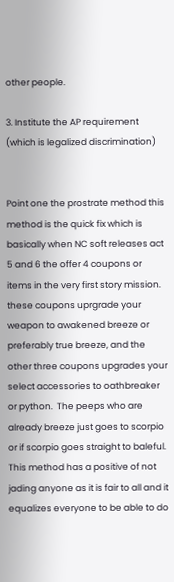other people.

3. Institute the AP requirement (which is legalized discrimination)


Point one the prostrate method this method is the quick fix which is basically when NC soft releases act 5 and 6 the offer 4 coupons or items in the very first story mission. these coupons uprgrade your weapon to awakened breeze or preferably true breeze, and the other three coupons upgrades your select accessories to oathbreaker or python.  The peeps who are already breeze just goes to scorpio or if scorpio goes straight to baleful. This method has a positive of not jading anyone as it is fair to all and it equalizes everyone to be able to do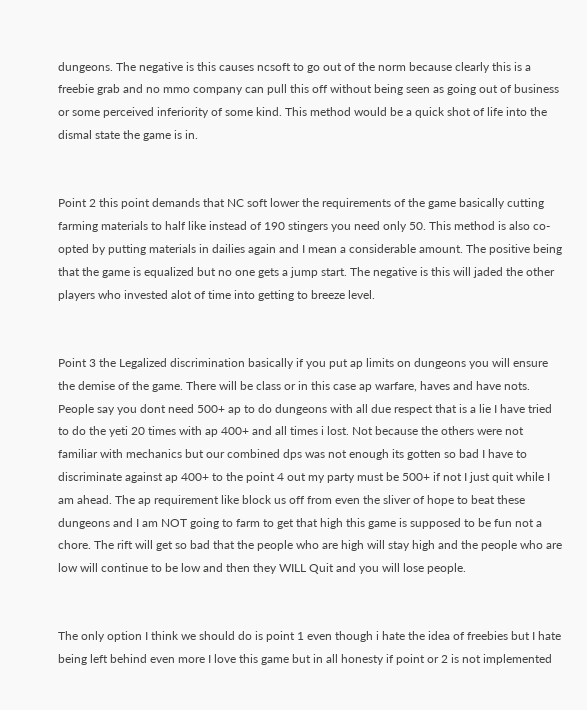dungeons. The negative is this causes ncsoft to go out of the norm because clearly this is a freebie grab and no mmo company can pull this off without being seen as going out of business or some perceived inferiority of some kind. This method would be a quick shot of life into the dismal state the game is in.


Point 2 this point demands that NC soft lower the requirements of the game basically cutting farming materials to half like instead of 190 stingers you need only 50. This method is also co-opted by putting materials in dailies again and I mean a considerable amount. The positive being that the game is equalized but no one gets a jump start. The negative is this will jaded the other players who invested alot of time into getting to breeze level.


Point 3 the Legalized discrimination basically if you put ap limits on dungeons you will ensure the demise of the game. There will be class or in this case ap warfare, haves and have nots. People say you dont need 500+ ap to do dungeons with all due respect that is a lie I have tried to do the yeti 20 times with ap 400+ and all times i lost. Not because the others were not familiar with mechanics but our combined dps was not enough its gotten so bad I have to discriminate against ap 400+ to the point 4 out my party must be 500+ if not I just quit while I am ahead. The ap requirement like block us off from even the sliver of hope to beat these dungeons and I am NOT going to farm to get that high this game is supposed to be fun not a chore. The rift will get so bad that the people who are high will stay high and the people who are low will continue to be low and then they WILL Quit and you will lose people.


The only option I think we should do is point 1 even though i hate the idea of freebies but I hate being left behind even more I love this game but in all honesty if point or 2 is not implemented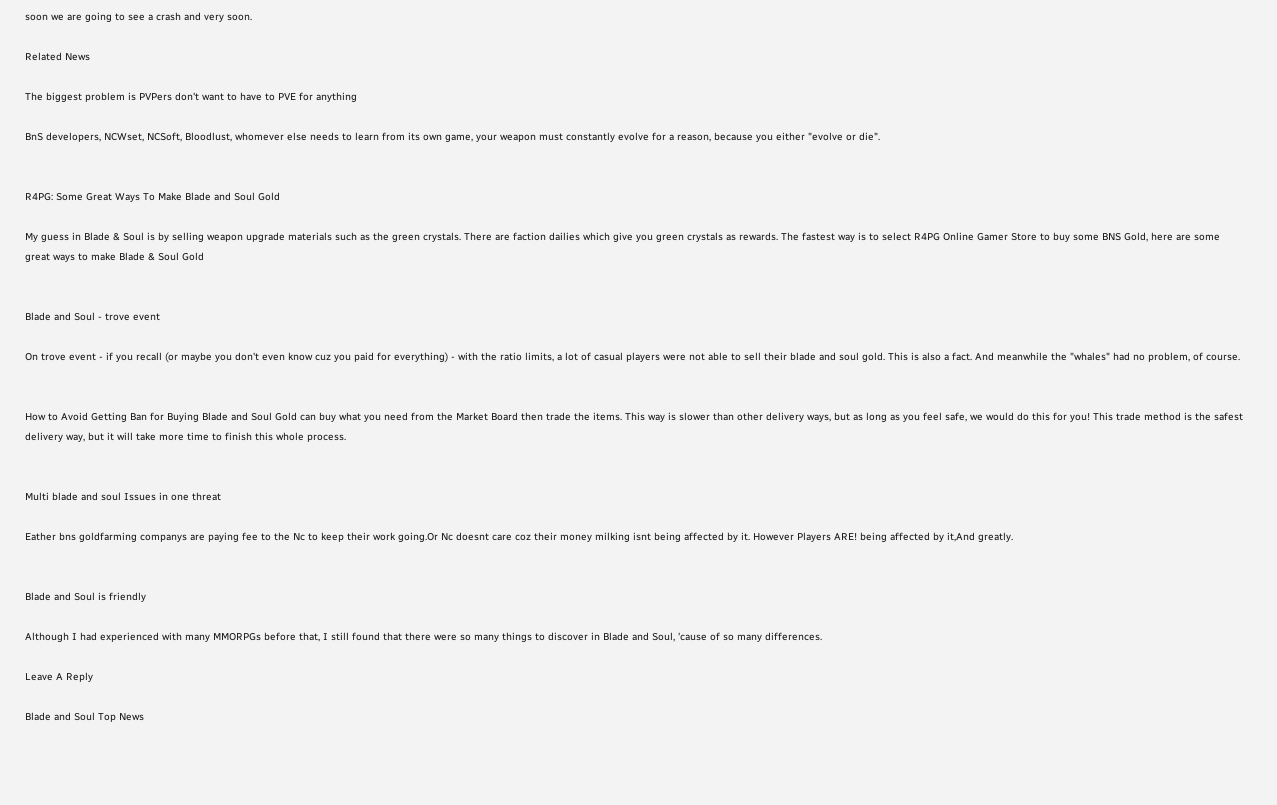soon we are going to see a crash and very soon.

Related News

The biggest problem is PVPers don't want to have to PVE for anything

BnS developers, NCWset, NCSoft, Bloodlust, whomever else needs to learn from its own game, your weapon must constantly evolve for a reason, because you either "evolve or die".


R4PG: Some Great Ways To Make Blade and Soul Gold

My guess in Blade & Soul is by selling weapon upgrade materials such as the green crystals. There are faction dailies which give you green crystals as rewards. The fastest way is to select R4PG Online Gamer Store to buy some BNS Gold, here are some great ways to make Blade & Soul Gold


Blade and Soul - trove event

On trove event - if you recall (or maybe you don't even know cuz you paid for everything) - with the ratio limits, a lot of casual players were not able to sell their blade and soul gold. This is also a fact. And meanwhile the "whales" had no problem, of course.


How to Avoid Getting Ban for Buying Blade and Soul Gold can buy what you need from the Market Board then trade the items. This way is slower than other delivery ways, but as long as you feel safe, we would do this for you! This trade method is the safest delivery way, but it will take more time to finish this whole process.


Multi blade and soul Issues in one threat

Eather bns goldfarming companys are paying fee to the Nc to keep their work going.Or Nc doesnt care coz their money milking isnt being affected by it. However Players ARE! being affected by it,And greatly.


Blade and Soul is friendly

Although I had experienced with many MMORPGs before that, I still found that there were so many things to discover in Blade and Soul, 'cause of so many differences.

Leave A Reply

Blade and Soul Top News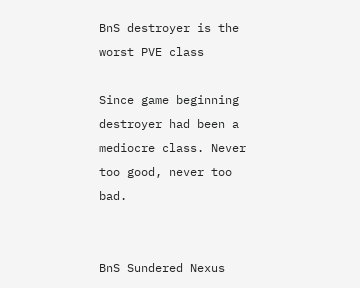BnS destroyer is the worst PVE class

Since game beginning destroyer had been a mediocre class. Never too good, never too bad.


BnS Sundered Nexus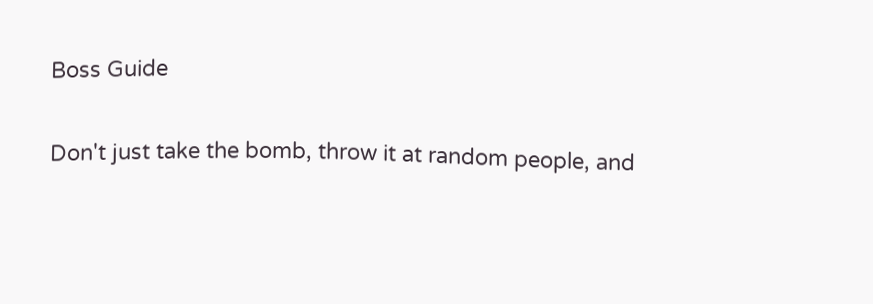Boss Guide

Don't just take the bomb, throw it at random people, and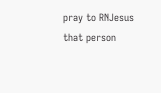pray to RNJesus that person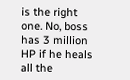is the right one. No, boss has 3 million HP if he heals all the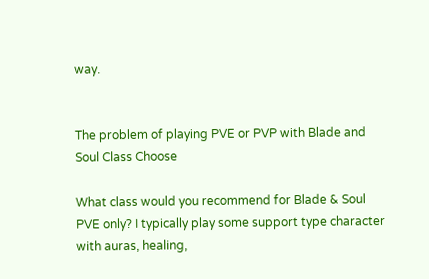way.


The problem of playing PVE or PVP with Blade and Soul Class Choose

What class would you recommend for Blade & Soul PVE only? I typically play some support type character with auras, healing,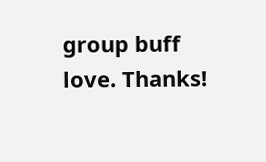group buff love. Thanks!